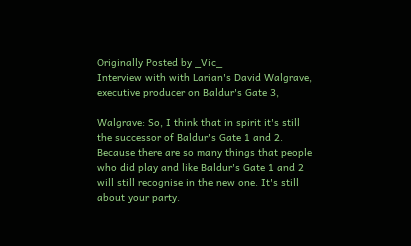Originally Posted by _Vic_
Interview with with Larian's David Walgrave, executive producer on Baldur's Gate 3,

Walgrave: So, I think that in spirit it's still the successor of Baldur's Gate 1 and 2. Because there are so many things that people who did play and like Baldur's Gate 1 and 2 will still recognise in the new one. It's still about your party.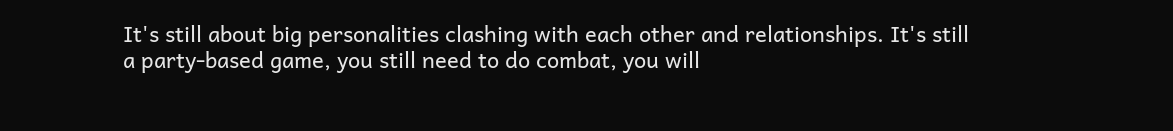It's still about big personalities clashing with each other and relationships. It's still a party-based game, you still need to do combat, you will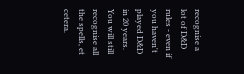recognise a lot of D&D rules - even if you haven't played D&D in 20 years. You will still recognise all the spells, et cetera.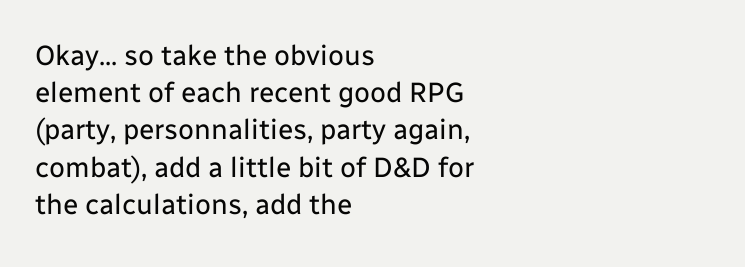Okay... so take the obvious element of each recent good RPG (party, personnalities, party again, combat), add a little bit of D&D for the calculations, add the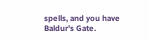spells, and you have Baldur's Gate.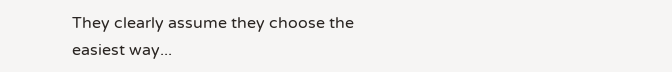They clearly assume they choose the easiest way...